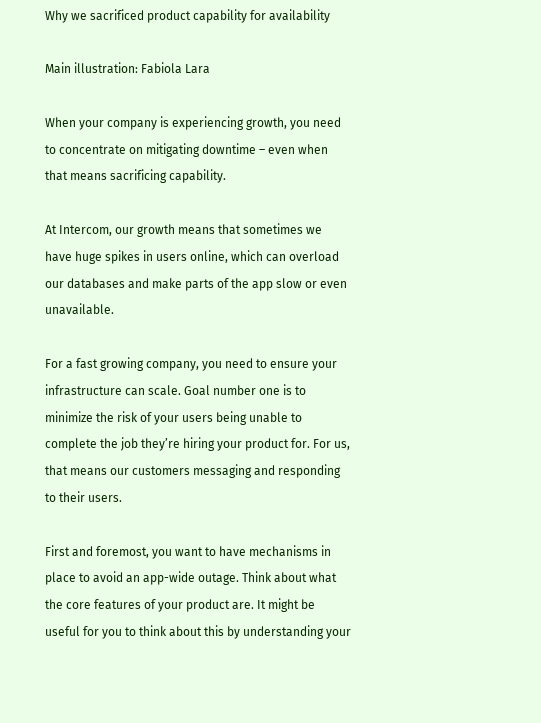Why we sacrificed product capability for availability

Main illustration: Fabiola Lara

When your company is experiencing growth, you need to concentrate on mitigating downtime – even when that means sacrificing capability.

At Intercom, our growth means that sometimes we have huge spikes in users online, which can overload our databases and make parts of the app slow or even unavailable.

For a fast growing company, you need to ensure your infrastructure can scale. Goal number one is to minimize the risk of your users being unable to complete the job they’re hiring your product for. For us, that means our customers messaging and responding to their users.

First and foremost, you want to have mechanisms in place to avoid an app-wide outage. Think about what the core features of your product are. It might be useful for you to think about this by understanding your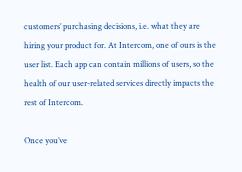customers’ purchasing decisions, i.e. what they are hiring your product for. At Intercom, one of ours is the user list. Each app can contain millions of users, so the health of our user-related services directly impacts the rest of Intercom.

Once you’ve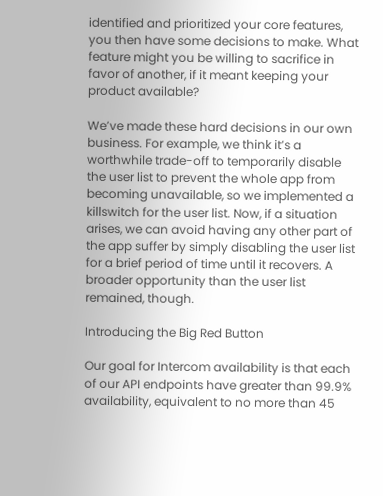identified and prioritized your core features, you then have some decisions to make. What feature might you be willing to sacrifice in favor of another, if it meant keeping your product available?

We’ve made these hard decisions in our own business. For example, we think it’s a worthwhile trade-off to temporarily disable the user list to prevent the whole app from becoming unavailable, so we implemented a killswitch for the user list. Now, if a situation arises, we can avoid having any other part of the app suffer by simply disabling the user list for a brief period of time until it recovers. A broader opportunity than the user list remained, though.

Introducing the Big Red Button

Our goal for Intercom availability is that each of our API endpoints have greater than 99.9% availability, equivalent to no more than 45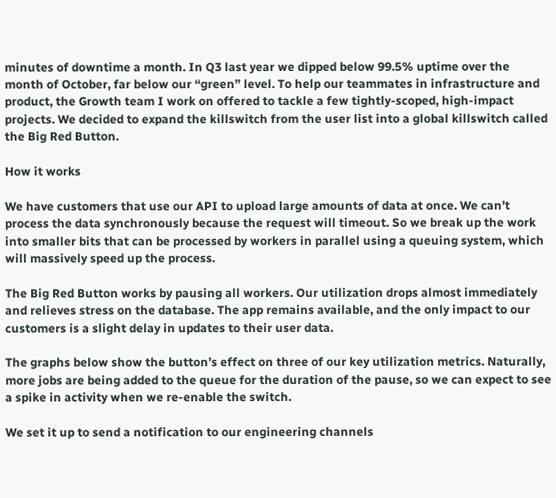minutes of downtime a month. In Q3 last year we dipped below 99.5% uptime over the month of October, far below our “green” level. To help our teammates in infrastructure and product, the Growth team I work on offered to tackle a few tightly-scoped, high-impact projects. We decided to expand the killswitch from the user list into a global killswitch called the Big Red Button.

How it works

We have customers that use our API to upload large amounts of data at once. We can’t process the data synchronously because the request will timeout. So we break up the work into smaller bits that can be processed by workers in parallel using a queuing system, which will massively speed up the process.

The Big Red Button works by pausing all workers. Our utilization drops almost immediately and relieves stress on the database. The app remains available, and the only impact to our customers is a slight delay in updates to their user data.

The graphs below show the button’s effect on three of our key utilization metrics. Naturally, more jobs are being added to the queue for the duration of the pause, so we can expect to see a spike in activity when we re-enable the switch.

We set it up to send a notification to our engineering channels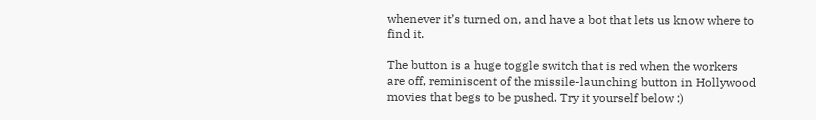whenever it’s turned on, and have a bot that lets us know where to find it.

The button is a huge toggle switch that is red when the workers are off, reminiscent of the missile-launching button in Hollywood movies that begs to be pushed. Try it yourself below :)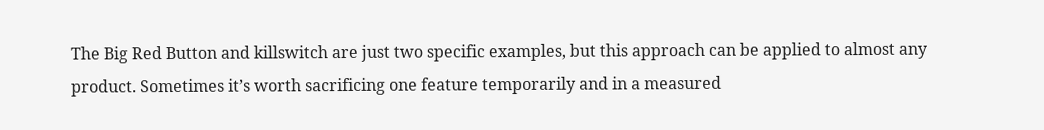The Big Red Button and killswitch are just two specific examples, but this approach can be applied to almost any product. Sometimes it’s worth sacrificing one feature temporarily and in a measured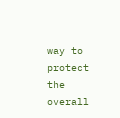way to protect the overall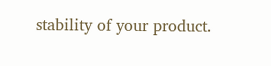stability of your product.